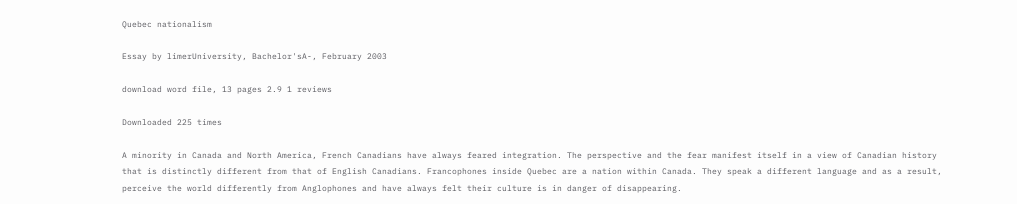Quebec nationalism

Essay by limerUniversity, Bachelor'sA-, February 2003

download word file, 13 pages 2.9 1 reviews

Downloaded 225 times

A minority in Canada and North America, French Canadians have always feared integration. The perspective and the fear manifest itself in a view of Canadian history that is distinctly different from that of English Canadians. Francophones inside Quebec are a nation within Canada. They speak a different language and as a result, perceive the world differently from Anglophones and have always felt their culture is in danger of disappearing.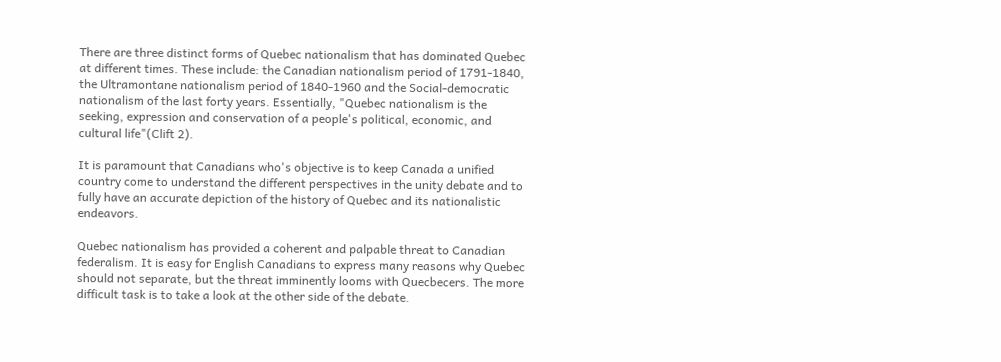There are three distinct forms of Quebec nationalism that has dominated Quebec at different times. These include: the Canadian nationalism period of 1791-1840, the Ultramontane nationalism period of 1840-1960 and the Social-democratic nationalism of the last forty years. Essentially, "Quebec nationalism is the seeking, expression and conservation of a people's political, economic, and cultural life"(Clift 2).

It is paramount that Canadians who's objective is to keep Canada a unified country come to understand the different perspectives in the unity debate and to fully have an accurate depiction of the history of Quebec and its nationalistic endeavors.

Quebec nationalism has provided a coherent and palpable threat to Canadian federalism. It is easy for English Canadians to express many reasons why Quebec should not separate, but the threat imminently looms with Quecbecers. The more difficult task is to take a look at the other side of the debate.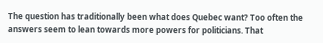The question has traditionally been what does Quebec want? Too often the answers seem to lean towards more powers for politicians. That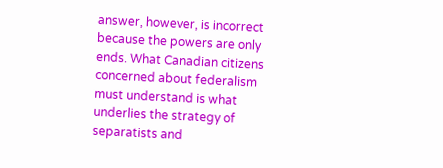answer, however, is incorrect because the powers are only ends. What Canadian citizens concerned about federalism must understand is what underlies the strategy of separatists and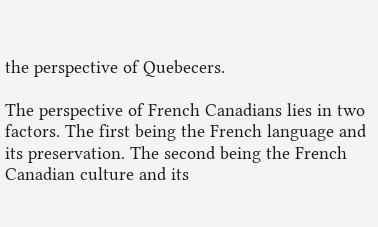the perspective of Quebecers.

The perspective of French Canadians lies in two factors. The first being the French language and its preservation. The second being the French Canadian culture and its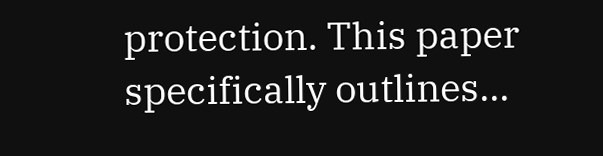protection. This paper specifically outlines...